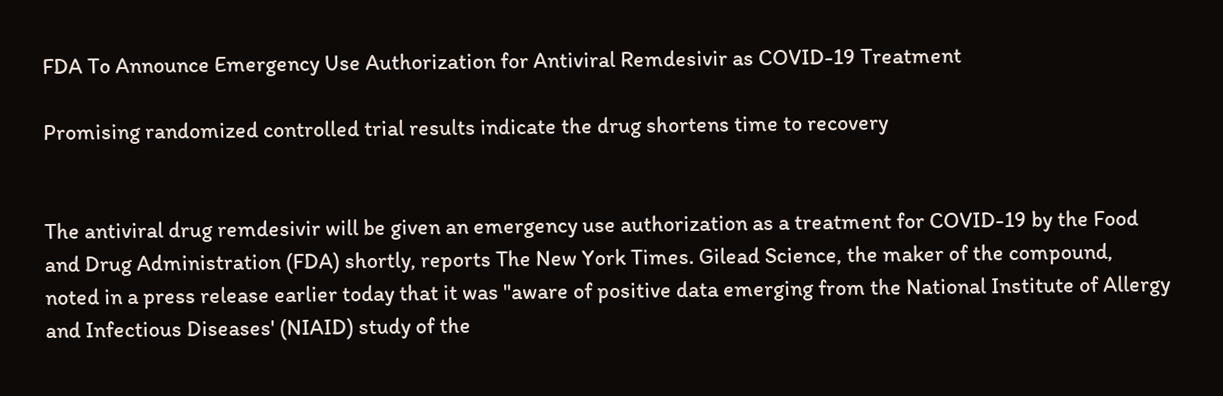FDA To Announce Emergency Use Authorization for Antiviral Remdesivir as COVID-19 Treatment

Promising randomized controlled trial results indicate the drug shortens time to recovery


The antiviral drug remdesivir will be given an emergency use authorization as a treatment for COVID-19 by the Food and Drug Administration (FDA) shortly, reports The New York Times. Gilead Science, the maker of the compound, noted in a press release earlier today that it was "aware of positive data emerging from the National Institute of Allergy and Infectious Diseases' (NIAID) study of the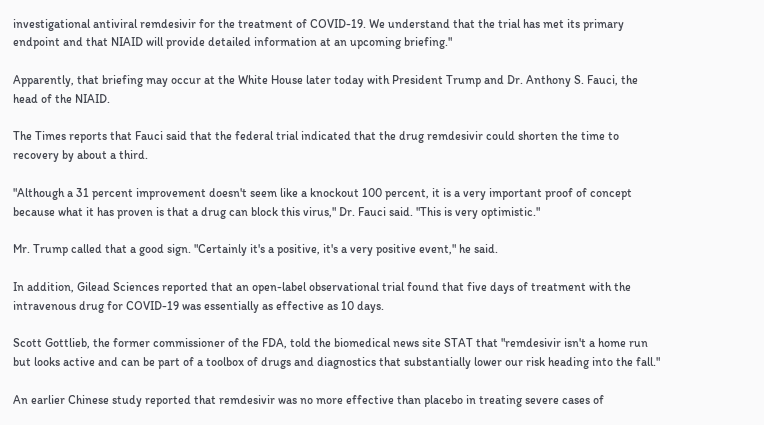investigational antiviral remdesivir for the treatment of COVID-19. We understand that the trial has met its primary endpoint and that NIAID will provide detailed information at an upcoming briefing."

Apparently, that briefing may occur at the White House later today with President Trump and Dr. Anthony S. Fauci, the head of the NIAID.

The Times reports that Fauci said that the federal trial indicated that the drug remdesivir could shorten the time to recovery by about a third.

"Although a 31 percent improvement doesn't seem like a knockout 100 percent, it is a very important proof of concept because what it has proven is that a drug can block this virus," Dr. Fauci said. "This is very optimistic."

Mr. Trump called that a good sign. "Certainly it's a positive, it's a very positive event," he said.

In addition, Gilead Sciences reported that an open-label observational trial found that five days of treatment with the intravenous drug for COVID-19 was essentially as effective as 10 days.

Scott Gottlieb, the former commissioner of the FDA, told the biomedical news site STAT that "remdesivir isn't a home run but looks active and can be part of a toolbox of drugs and diagnostics that substantially lower our risk heading into the fall."

An earlier Chinese study reported that remdesivir was no more effective than placebo in treating severe cases of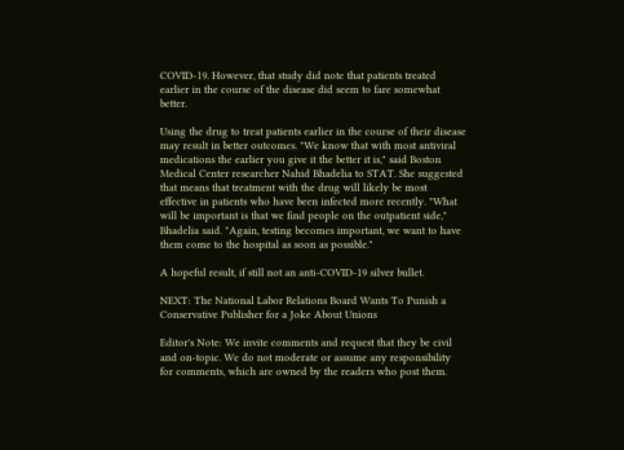COVID-19. However, that study did note that patients treated earlier in the course of the disease did seem to fare somewhat better.

Using the drug to treat patients earlier in the course of their disease may result in better outcomes. "We know that with most antiviral medications the earlier you give it the better it is," said Boston Medical Center researcher Nahid Bhadelia to STAT. She suggested that means that treatment with the drug will likely be most effective in patients who have been infected more recently. "What will be important is that we find people on the outpatient side," Bhadelia said. "Again, testing becomes important, we want to have them come to the hospital as soon as possible."

A hopeful result, if still not an anti-COVID-19 silver bullet.

NEXT: The National Labor Relations Board Wants To Punish a Conservative Publisher for a Joke About Unions

Editor's Note: We invite comments and request that they be civil and on-topic. We do not moderate or assume any responsibility for comments, which are owned by the readers who post them.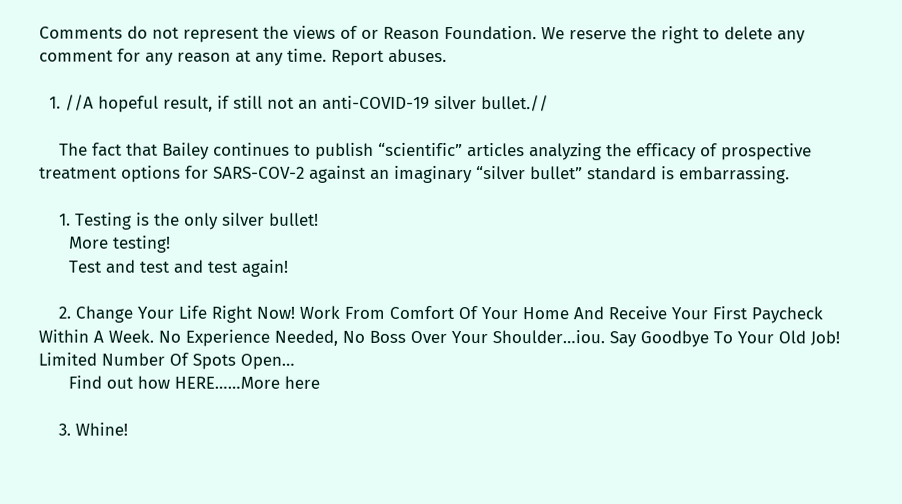Comments do not represent the views of or Reason Foundation. We reserve the right to delete any comment for any reason at any time. Report abuses.

  1. //A hopeful result, if still not an anti-COVID-19 silver bullet.//

    The fact that Bailey continues to publish “scientific” articles analyzing the efficacy of prospective treatment options for SARS-COV-2 against an imaginary “silver bullet” standard is embarrassing.

    1. Testing is the only silver bullet!
      More testing!
      Test and test and test again!

    2. Change Your Life Right Now! Work From Comfort Of Your Home And Receive Your First Paycheck Within A Week. No Experience Needed, No Boss Over Your Shoulder…iou. Say Goodbye To Your Old Job! Limited Number Of Spots Open…
      Find out how HERE……More here

    3. Whine!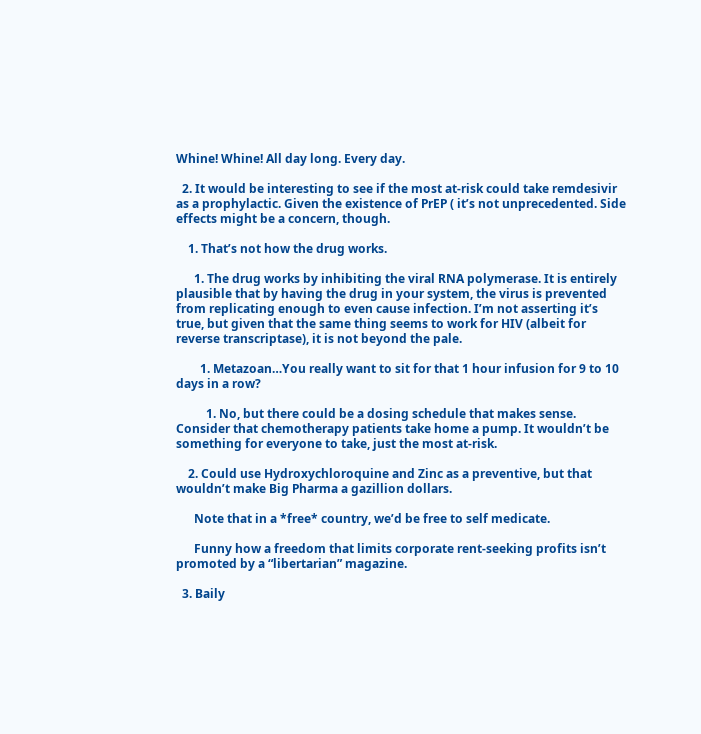Whine! Whine! All day long. Every day.

  2. It would be interesting to see if the most at-risk could take remdesivir as a prophylactic. Given the existence of PrEP ( it’s not unprecedented. Side effects might be a concern, though.

    1. That’s not how the drug works.

      1. The drug works by inhibiting the viral RNA polymerase. It is entirely plausible that by having the drug in your system, the virus is prevented from replicating enough to even cause infection. I’m not asserting it’s true, but given that the same thing seems to work for HIV (albeit for reverse transcriptase), it is not beyond the pale.

        1. Metazoan…You really want to sit for that 1 hour infusion for 9 to 10 days in a row?

          1. No, but there could be a dosing schedule that makes sense. Consider that chemotherapy patients take home a pump. It wouldn’t be something for everyone to take, just the most at-risk.

    2. Could use Hydroxychloroquine and Zinc as a preventive, but that wouldn’t make Big Pharma a gazillion dollars.

      Note that in a *free* country, we’d be free to self medicate.

      Funny how a freedom that limits corporate rent-seeking profits isn’t promoted by a “libertarian” magazine.

  3. Baily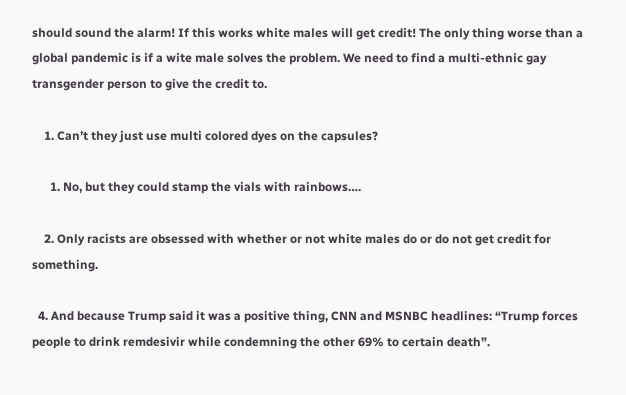should sound the alarm! If this works white males will get credit! The only thing worse than a global pandemic is if a wite male solves the problem. We need to find a multi-ethnic gay transgender person to give the credit to.

    1. Can’t they just use multi colored dyes on the capsules?

      1. No, but they could stamp the vials with rainbows….

    2. Only racists are obsessed with whether or not white males do or do not get credit for something.

  4. And because Trump said it was a positive thing, CNN and MSNBC headlines: “Trump forces people to drink remdesivir while condemning the other 69% to certain death”.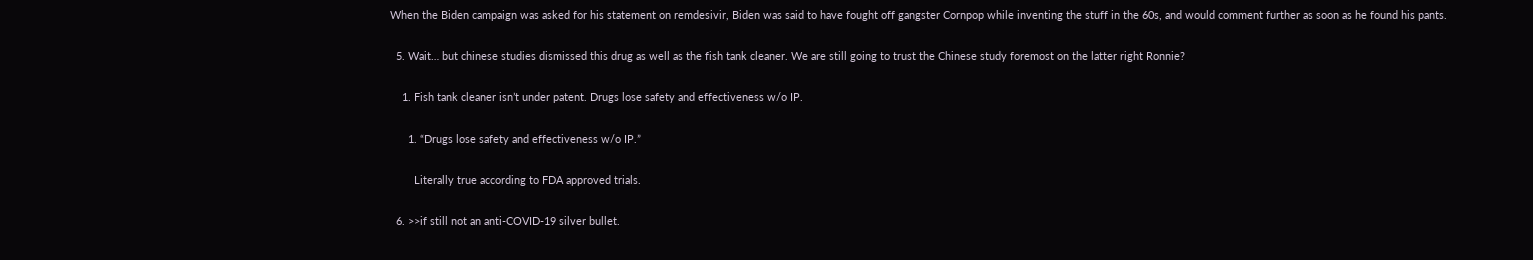When the Biden campaign was asked for his statement on remdesivir, Biden was said to have fought off gangster Cornpop while inventing the stuff in the 60s, and would comment further as soon as he found his pants.

  5. Wait… but chinese studies dismissed this drug as well as the fish tank cleaner. We are still going to trust the Chinese study foremost on the latter right Ronnie?

    1. Fish tank cleaner isn’t under patent. Drugs lose safety and effectiveness w/o IP.

      1. “Drugs lose safety and effectiveness w/o IP.”

        Literally true according to FDA approved trials.

  6. >>if still not an anti-COVID-19 silver bullet.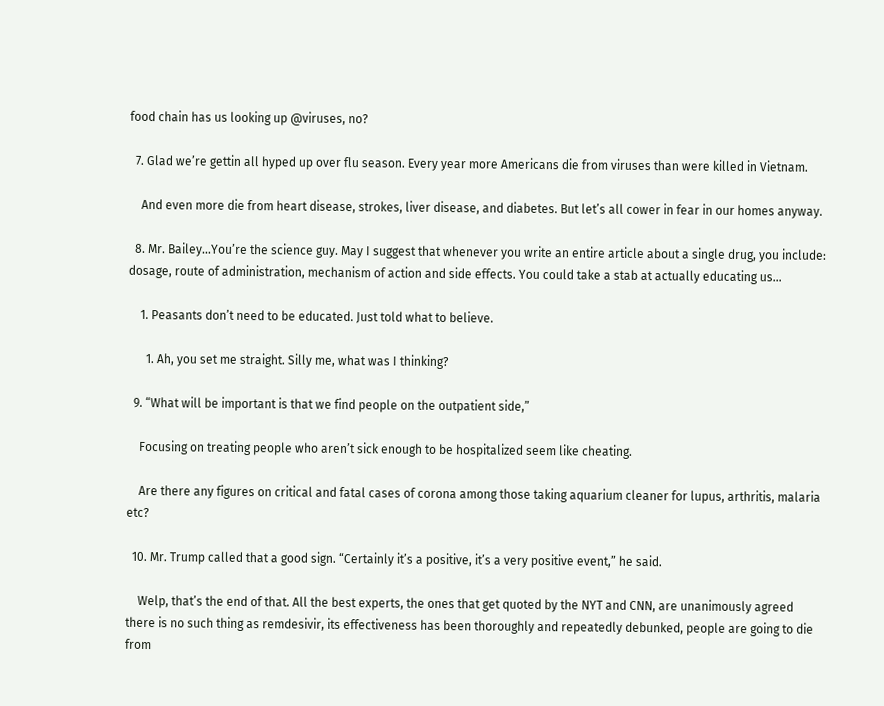food chain has us looking up @viruses, no?

  7. Glad we’re gettin all hyped up over flu season. Every year more Americans die from viruses than were killed in Vietnam.

    And even more die from heart disease, strokes, liver disease, and diabetes. But let’s all cower in fear in our homes anyway.

  8. Mr. Bailey…You’re the science guy. May I suggest that whenever you write an entire article about a single drug, you include: dosage, route of administration, mechanism of action and side effects. You could take a stab at actually educating us…

    1. Peasants don’t need to be educated. Just told what to believe.

      1. Ah, you set me straight. Silly me, what was I thinking?

  9. “What will be important is that we find people on the outpatient side,”

    Focusing on treating people who aren’t sick enough to be hospitalized seem like cheating.

    Are there any figures on critical and fatal cases of corona among those taking aquarium cleaner for lupus, arthritis, malaria etc?

  10. Mr. Trump called that a good sign. “Certainly it’s a positive, it’s a very positive event,” he said.

    Welp, that’s the end of that. All the best experts, the ones that get quoted by the NYT and CNN, are unanimously agreed there is no such thing as remdesivir, its effectiveness has been thoroughly and repeatedly debunked, people are going to die from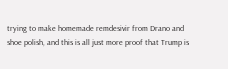trying to make homemade remdesivir from Drano and shoe polish, and this is all just more proof that Trump is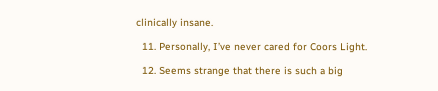clinically insane.

  11. Personally, I’ve never cared for Coors Light.

  12. Seems strange that there is such a big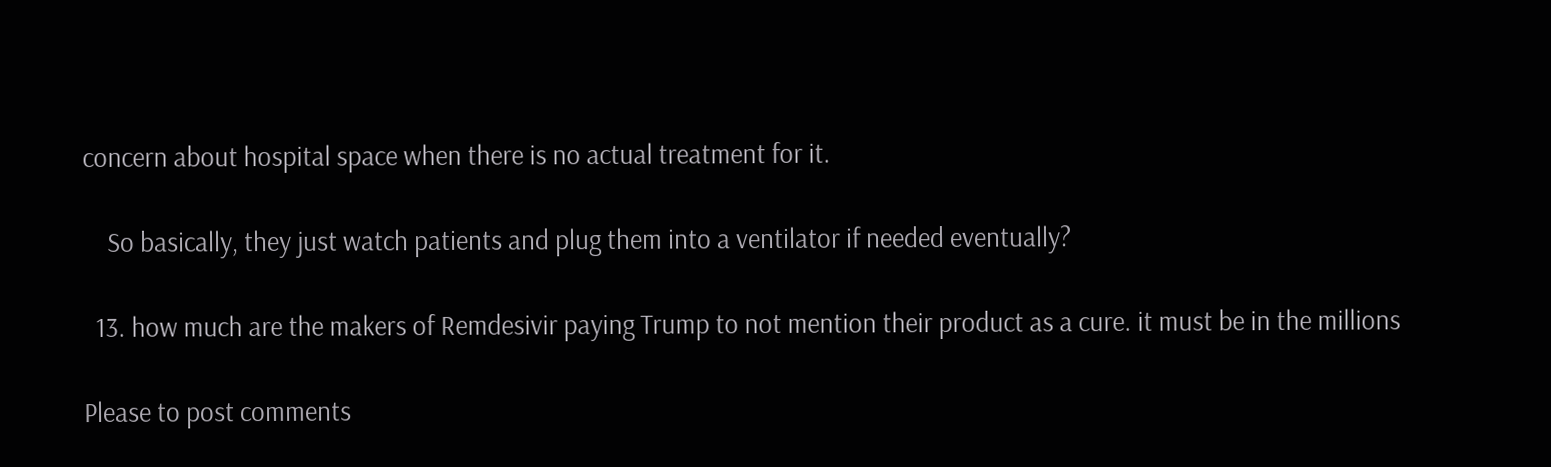concern about hospital space when there is no actual treatment for it.

    So basically, they just watch patients and plug them into a ventilator if needed eventually?

  13. how much are the makers of Remdesivir paying Trump to not mention their product as a cure. it must be in the millions

Please to post comments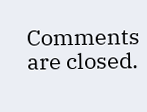Comments are closed.